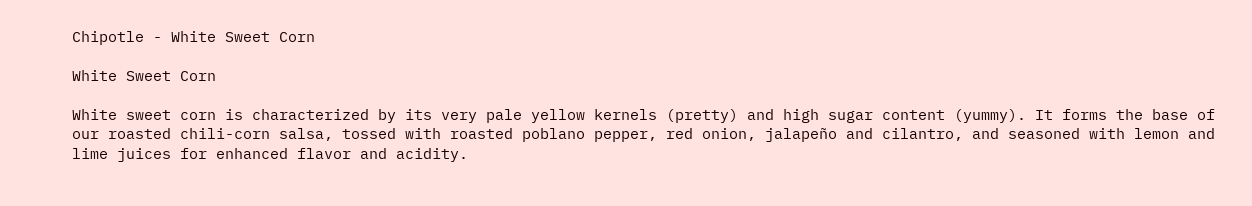Chipotle - White Sweet Corn

White Sweet Corn

White sweet corn is characterized by its very pale yellow kernels (pretty) and high sugar content (yummy). It forms the base of our roasted chili-corn salsa, tossed with roasted poblano pepper, red onion, jalapeño and cilantro, and seasoned with lemon and lime juices for enhanced flavor and acidity.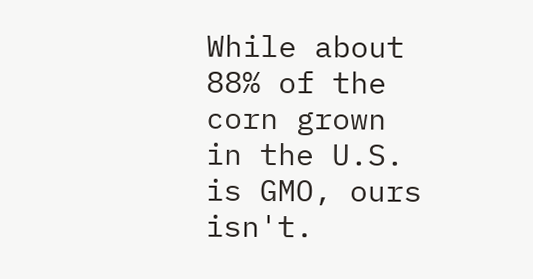While about 88% of the corn grown in the U.S. is GMO, ours isn't.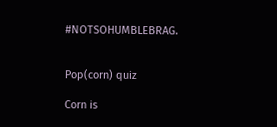#NOTSOHUMBLEBRAG.


Pop(corn) quiz

Corn is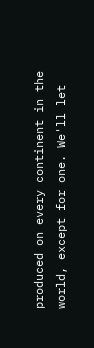produced on every continent in the world, except for one. We'll let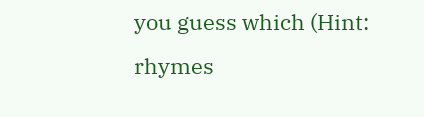you guess which (Hint: rhymes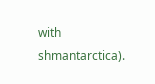with shmantarctica).